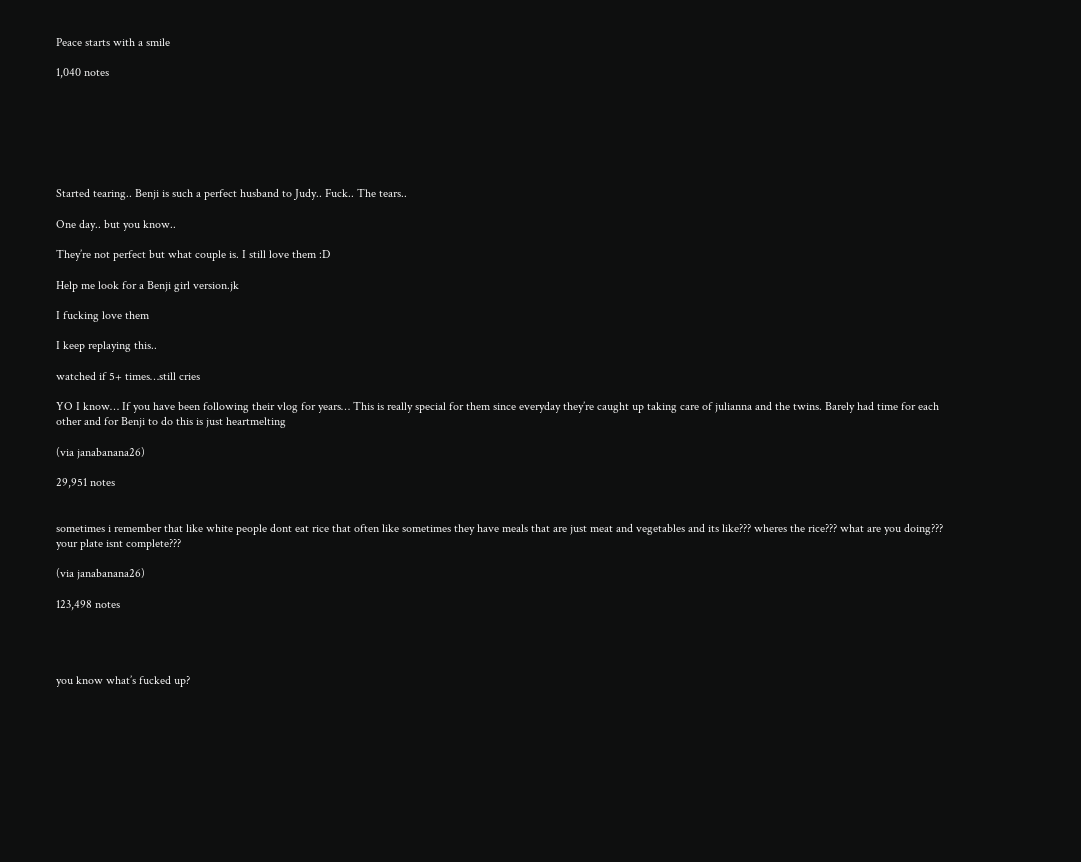Peace starts with a smile

1,040 notes







Started tearing.. Benji is such a perfect husband to Judy.. Fuck.. The tears..

One day.. but you know..

They’re not perfect but what couple is. I still love them :D

Help me look for a Benji girl version.jk

I fucking love them

I keep replaying this..

watched if 5+ times…still cries

YO I know… If you have been following their vlog for years… This is really special for them since everyday they’re caught up taking care of julianna and the twins. Barely had time for each other and for Benji to do this is just heartmelting

(via janabanana26)

29,951 notes


sometimes i remember that like white people dont eat rice that often like sometimes they have meals that are just meat and vegetables and its like??? wheres the rice??? what are you doing??? your plate isnt complete???

(via janabanana26)

123,498 notes




you know what’s fucked up?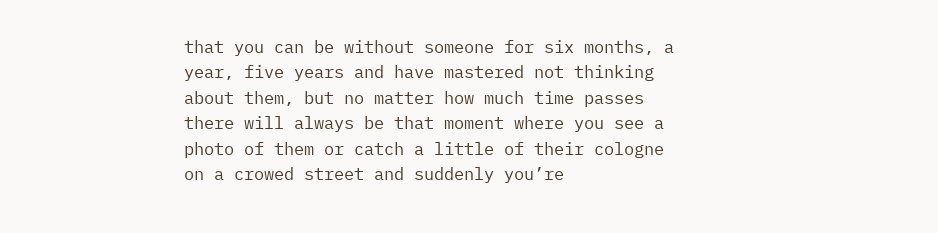that you can be without someone for six months, a year, five years and have mastered not thinking about them, but no matter how much time passes there will always be that moment where you see a photo of them or catch a little of their cologne on a crowed street and suddenly you’re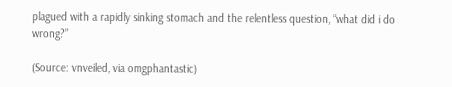plagued with a rapidly sinking stomach and the relentless question, “what did i do wrong?”

(Source: vnveiled, via omgphantastic)